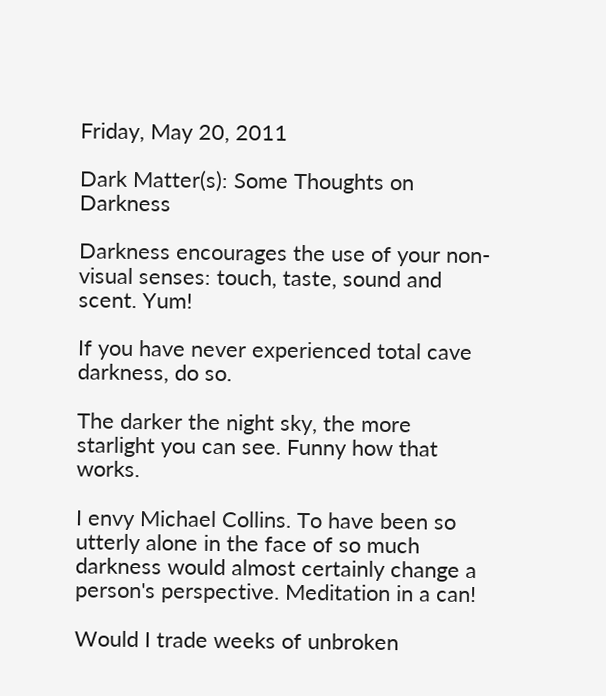Friday, May 20, 2011

Dark Matter(s): Some Thoughts on Darkness

Darkness encourages the use of your non-visual senses: touch, taste, sound and scent. Yum!

If you have never experienced total cave darkness, do so.

The darker the night sky, the more starlight you can see. Funny how that works.

I envy Michael Collins. To have been so utterly alone in the face of so much darkness would almost certainly change a person's perspective. Meditation in a can!

Would I trade weeks of unbroken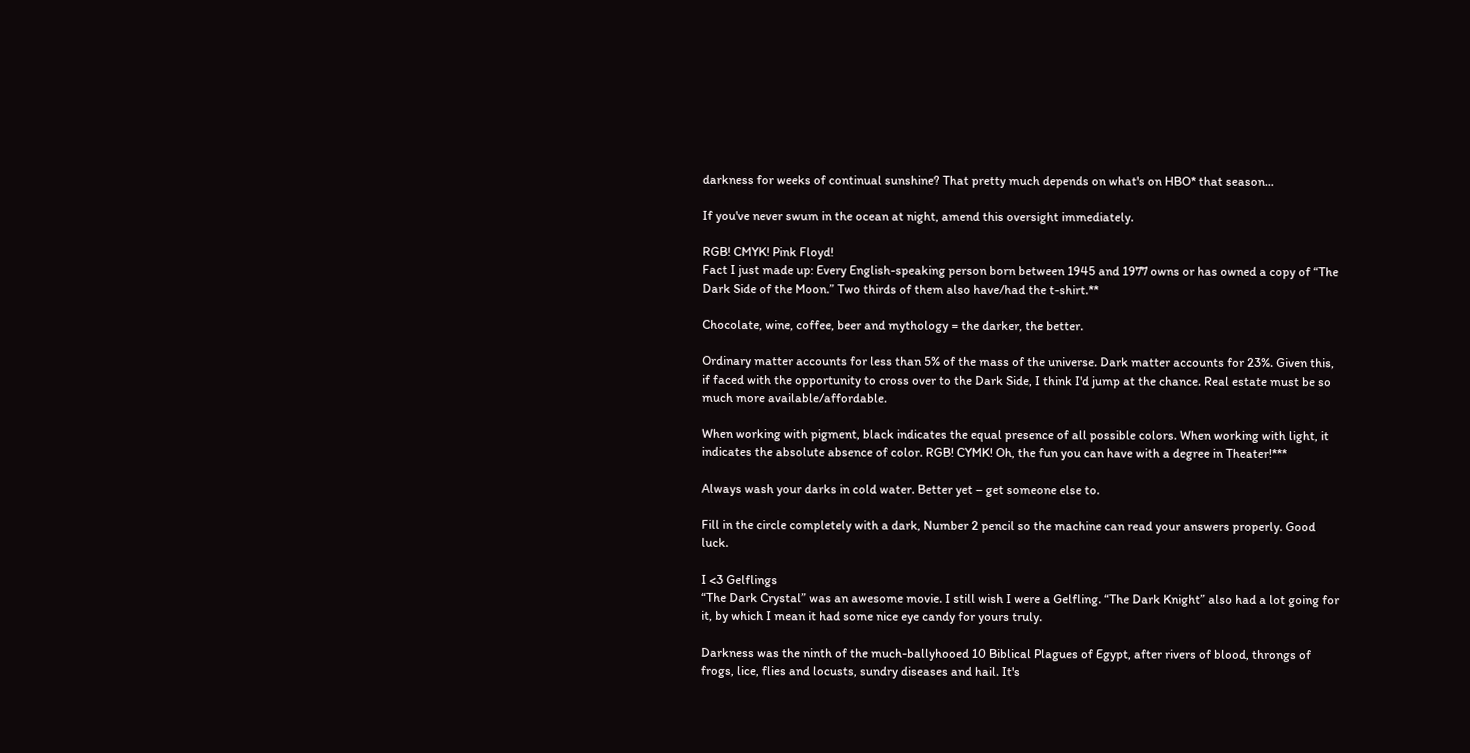darkness for weeks of continual sunshine? That pretty much depends on what's on HBO* that season...

If you've never swum in the ocean at night, amend this oversight immediately.

RGB! CMYK! Pink Floyd!
Fact I just made up: Every English-speaking person born between 1945 and 1977 owns or has owned a copy of “The Dark Side of the Moon.” Two thirds of them also have/had the t-shirt.**

Chocolate, wine, coffee, beer and mythology = the darker, the better.

Ordinary matter accounts for less than 5% of the mass of the universe. Dark matter accounts for 23%. Given this, if faced with the opportunity to cross over to the Dark Side, I think I'd jump at the chance. Real estate must be so much more available/affordable.

When working with pigment, black indicates the equal presence of all possible colors. When working with light, it indicates the absolute absence of color. RGB! CYMK! Oh, the fun you can have with a degree in Theater!***

Always wash your darks in cold water. Better yet – get someone else to.

Fill in the circle completely with a dark, Number 2 pencil so the machine can read your answers properly. Good luck.

I <3 Gelflings
“The Dark Crystal” was an awesome movie. I still wish I were a Gelfling. “The Dark Knight” also had a lot going for it, by which I mean it had some nice eye candy for yours truly.

Darkness was the ninth of the much-ballyhooed 10 Biblical Plagues of Egypt, after rivers of blood, throngs of frogs, lice, flies and locusts, sundry diseases and hail. It's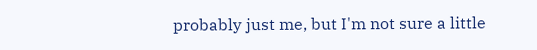probably just me, but I'm not sure a little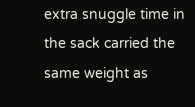extra snuggle time in the sack carried the same weight as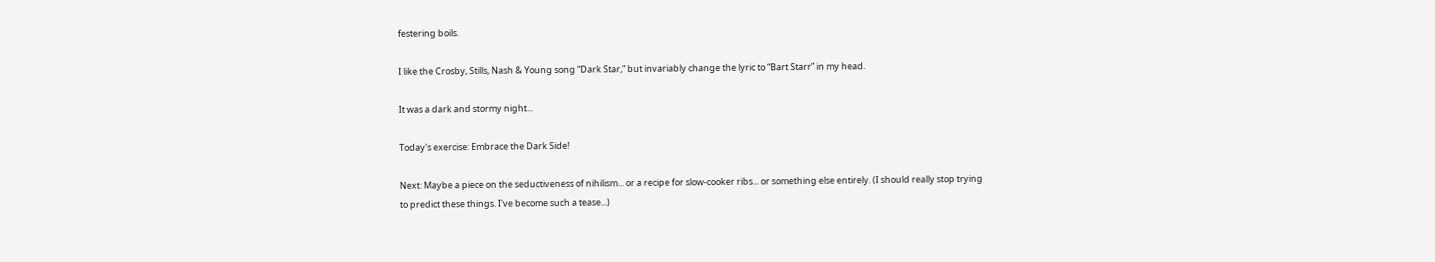festering boils.

I like the Crosby, Stills, Nash & Young song “Dark Star,” but invariably change the lyric to “Bart Starr” in my head.

It was a dark and stormy night...

Today's exercise: Embrace the Dark Side!

Next: Maybe a piece on the seductiveness of nihilism... or a recipe for slow-cooker ribs... or something else entirely. (I should really stop trying to predict these things. I've become such a tease...)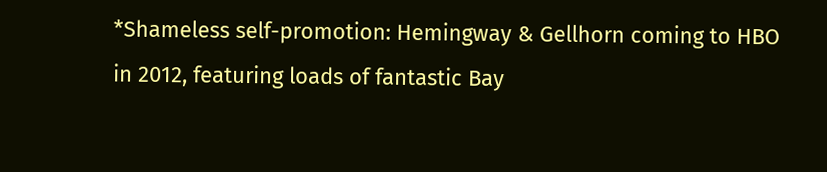*Shameless self-promotion: Hemingway & Gellhorn coming to HBO in 2012, featuring loads of fantastic Bay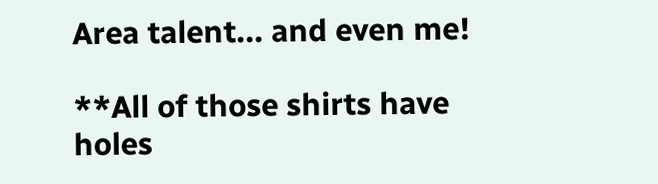Area talent... and even me!

**All of those shirts have holes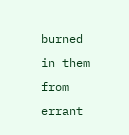burned in them from errant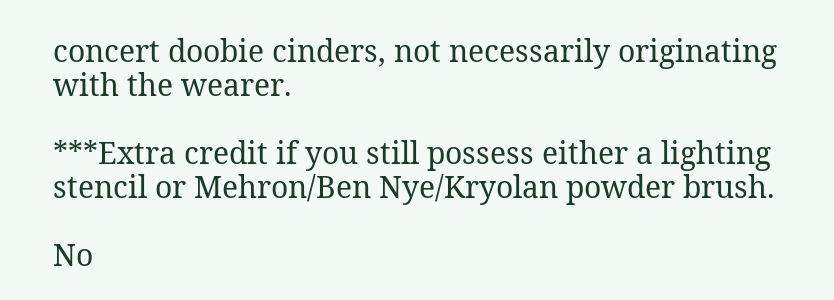concert doobie cinders, not necessarily originating with the wearer.

***Extra credit if you still possess either a lighting stencil or Mehron/Ben Nye/Kryolan powder brush.

No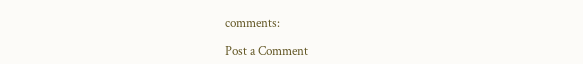comments:

Post a Comment